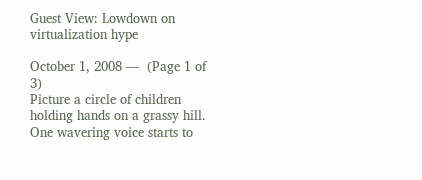Guest View: Lowdown on virtualization hype

October 1, 2008 —  (Page 1 of 3)
Picture a circle of children holding hands on a grassy hill. One wavering voice starts to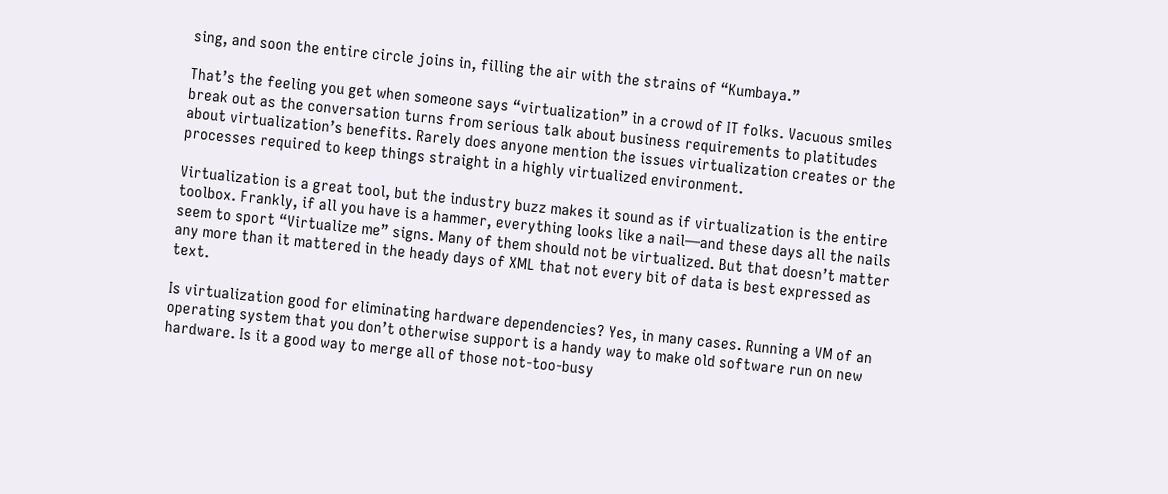sing, and soon the entire circle joins in, filling the air with the strains of “Kumbaya.”

That’s the feeling you get when someone says “virtualization” in a crowd of IT folks. Vacuous smiles break out as the conversation turns from serious talk about business requirements to platitudes about virtualization’s benefits. Rarely does anyone mention the issues virtualization creates or the processes required to keep things straight in a highly virtualized environment.

Virtualization is a great tool, but the industry buzz makes it sound as if virtualization is the entire toolbox. Frankly, if all you have is a hammer, everything looks like a nail—and these days all the nails seem to sport “Virtualize me” signs. Many of them should not be virtualized. But that doesn’t matter any more than it mattered in the heady days of XML that not every bit of data is best expressed as text.

Is virtualization good for eliminating hardware dependencies? Yes, in many cases. Running a VM of an operating system that you don’t otherwise support is a handy way to make old software run on new hardware. Is it a good way to merge all of those not-too-busy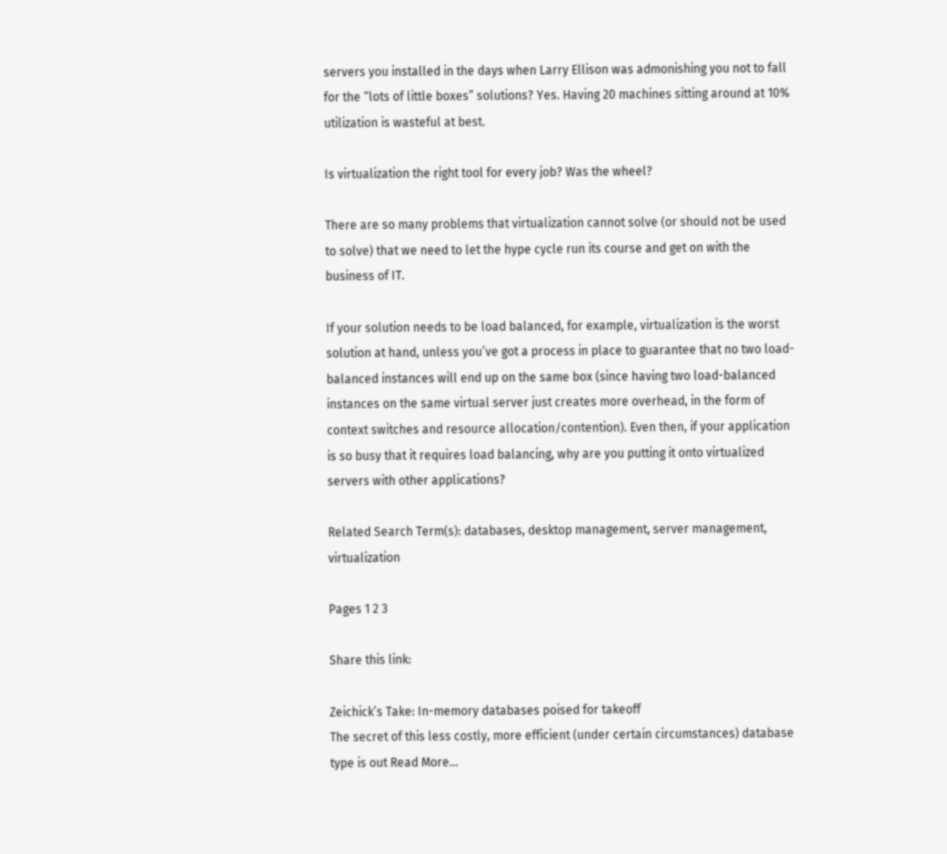servers you installed in the days when Larry Ellison was admonishing you not to fall for the “lots of little boxes” solutions? Yes. Having 20 machines sitting around at 10% utilization is wasteful at best.

Is virtualization the right tool for every job? Was the wheel?

There are so many problems that virtualization cannot solve (or should not be used to solve) that we need to let the hype cycle run its course and get on with the business of IT.

If your solution needs to be load balanced, for example, virtualization is the worst solution at hand, unless you’ve got a process in place to guarantee that no two load-balanced instances will end up on the same box (since having two load-balanced instances on the same virtual server just creates more overhead, in the form of context switches and resource allocation/contention). Even then, if your application is so busy that it requires load balancing, why are you putting it onto virtualized servers with other applications?

Related Search Term(s): databases, desktop management, server management, virtualization

Pages 1 2 3

Share this link:

Zeichick’s Take: In-memory databases poised for takeoff
The secret of this less costly, more efficient (under certain circumstances) database type is out Read More...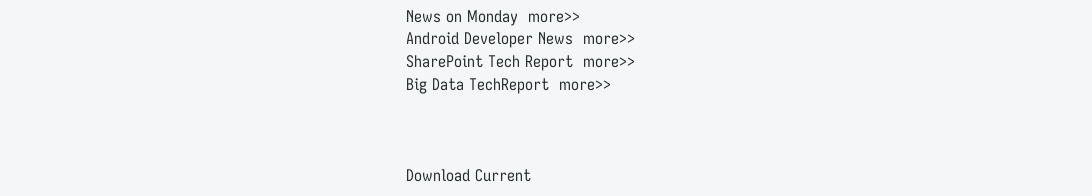News on Monday  more>>
Android Developer News  more>>
SharePoint Tech Report  more>>
Big Data TechReport  more>>



Download Current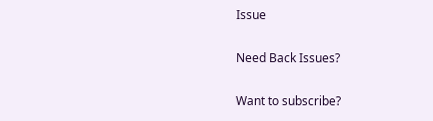Issue

Need Back Issues?

Want to subscribe?